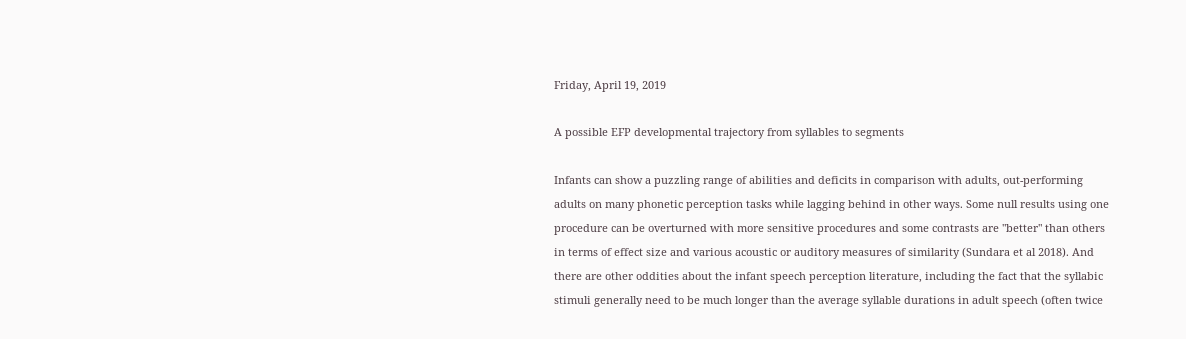Friday, April 19, 2019

A possible EFP developmental trajectory from syllables to segments

Infants can show a puzzling range of abilities and deficits in comparison with adults, out-performing adults on many phonetic perception tasks while lagging behind in other ways. Some null results using one procedure can be overturned with more sensitive procedures and some contrasts are "better" than others in terms of effect size and various acoustic or auditory measures of similarity (Sundara et al 2018). And there are other oddities about the infant speech perception literature, including the fact that the syllabic stimuli generally need to be much longer than the average syllable durations in adult speech (often twice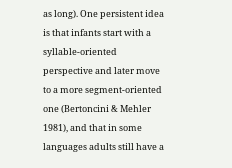as long). One persistent idea is that infants start with a syllable-oriented perspective and later move to a more segment-oriented one (Bertoncini & Mehler 1981), and that in some languages adults still have a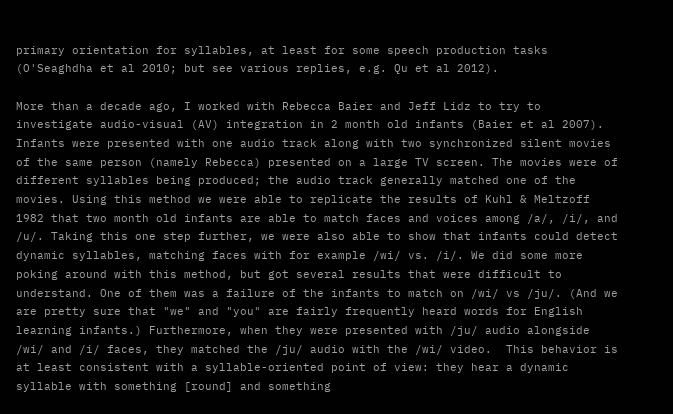primary orientation for syllables, at least for some speech production tasks (O'Seaghdha et al 2010; but see various replies, e.g. Qu et al 2012).

More than a decade ago, I worked with Rebecca Baier and Jeff Lidz to try to investigate audio-visual (AV) integration in 2 month old infants (Baier et al 2007). Infants were presented with one audio track along with two synchronized silent movies of the same person (namely Rebecca) presented on a large TV screen. The movies were of different syllables being produced; the audio track generally matched one of the movies. Using this method we were able to replicate the results of Kuhl & Meltzoff 1982 that two month old infants are able to match faces and voices among /a/, /i/, and /u/. Taking this one step further, we were also able to show that infants could detect dynamic syllables, matching faces with for example /wi/ vs. /i/. We did some more poking around with this method, but got several results that were difficult to understand. One of them was a failure of the infants to match on /wi/ vs /ju/. (And we are pretty sure that "we" and "you" are fairly frequently heard words for English learning infants.) Furthermore, when they were presented with /ju/ audio alongside /wi/ and /i/ faces, they matched the /ju/ audio with the /wi/ video.  This behavior is at least consistent with a syllable-oriented point of view: they hear a dynamic syllable with something [round] and something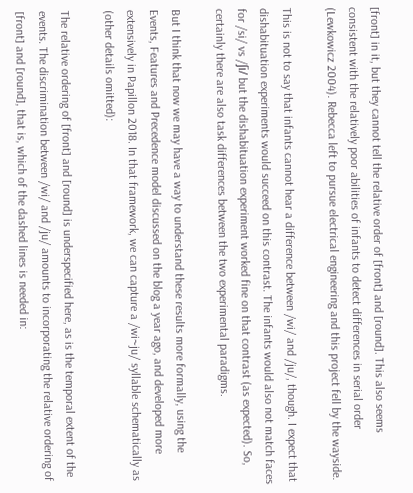[front] in it, but they cannot tell the relative order of [front] and [round]. This also seems consistent with the relatively poor abilities of infants to detect differences in serial order (Lewkowicz 2004). Rebecca left to pursue electrical engineering and this project fell by the wayside.

This is not to say that infants cannot hear a difference between /wi/ and /ju/, though. I expect that dishabituation experiments would succeed on this contrast. The infants would also not match faces for /si/ vs /ʃi/ but the dishabituation experiment worked fine on that contrast (as expected). So, certainly there are also task differences between the two experimental paradigms.

But I think that now we may have a way to understand these results more formally, using the Events, Features and Precedence model discussed on the blog a year ago, and developed more extensively in Papillon 2018. In that framework, we can capture a /wi~ju/ syllable schematically as (other details omitted):

The relative ordering of [front] and [round] is underspecified here, as is the temporal extent of the events. The discrimination between /wi/ and /ju/ amounts to incorporating the relative ordering of [front] and [round], that is, which of the dashed lines is needed in: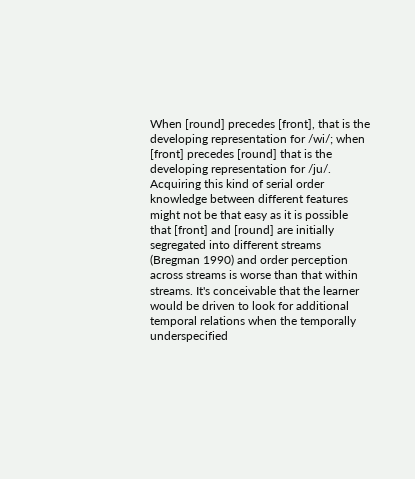When [round] precedes [front], that is the developing representation for /wi/; when [front] precedes [round] that is the developing representation for /ju/. Acquiring this kind of serial order knowledge between different features might not be that easy as it is possible that [front] and [round] are initially segregated into different streams (Bregman 1990) and order perception across streams is worse than that within streams. It's conceivable that the learner would be driven to look for additional temporal relations when the temporally underspecified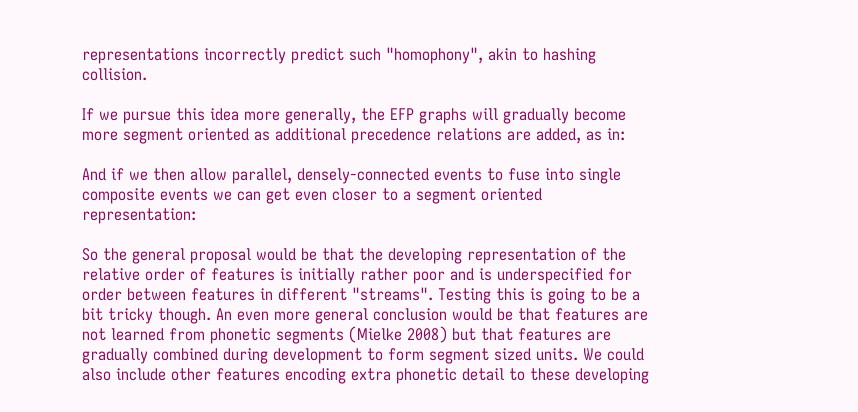representations incorrectly predict such "homophony", akin to hashing collision.

If we pursue this idea more generally, the EFP graphs will gradually become more segment oriented as additional precedence relations are added, as in:

And if we then allow parallel, densely-connected events to fuse into single composite events we can get even closer to a segment oriented representation:

So the general proposal would be that the developing representation of the relative order of features is initially rather poor and is underspecified for order between features in different "streams". Testing this is going to be a bit tricky though. An even more general conclusion would be that features are not learned from phonetic segments (Mielke 2008) but that features are gradually combined during development to form segment sized units. We could also include other features encoding extra phonetic detail to these developing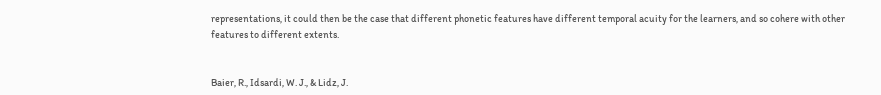representations, it could then be the case that different phonetic features have different temporal acuity for the learners, and so cohere with other features to different extents.


Baier, R., Idsardi, W. J., & Lidz, J.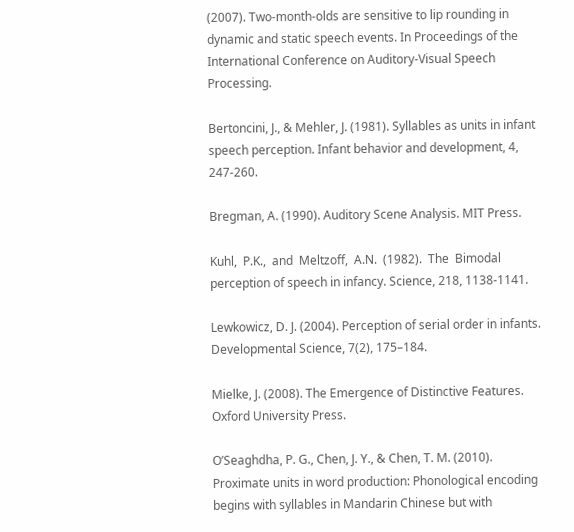(2007). Two-month-olds are sensitive to lip rounding in dynamic and static speech events. In Proceedings of the International Conference on Auditory-Visual Speech Processing.

Bertoncini, J., & Mehler, J. (1981). Syllables as units in infant speech perception. Infant behavior and development, 4, 247-260.

Bregman, A. (1990). Auditory Scene Analysis. MIT Press.

Kuhl,  P.K.,  and  Meltzoff,  A.N.  (1982).  The  Bimodal  perception of speech in infancy. Science, 218, 1138-1141.

Lewkowicz, D. J. (2004). Perception of serial order in infants. Developmental Science, 7(2), 175–184.

Mielke, J. (2008). The Emergence of Distinctive Features. Oxford University Press.

O’Seaghdha, P. G., Chen, J. Y., & Chen, T. M. (2010). Proximate units in word production: Phonological encoding begins with syllables in Mandarin Chinese but with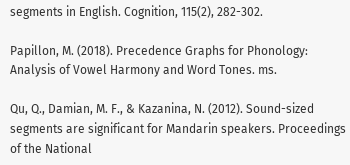segments in English. Cognition, 115(2), 282-302.

Papillon, M. (2018). Precedence Graphs for Phonology: Analysis of Vowel Harmony and Word Tones. ms.

Qu, Q., Damian, M. F., & Kazanina, N. (2012). Sound-sized segments are significant for Mandarin speakers. Proceedings of the National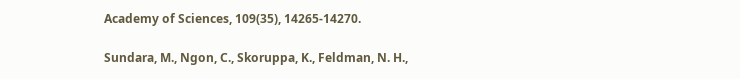Academy of Sciences, 109(35), 14265-14270.

Sundara, M., Ngon, C., Skoruppa, K., Feldman, N. H.,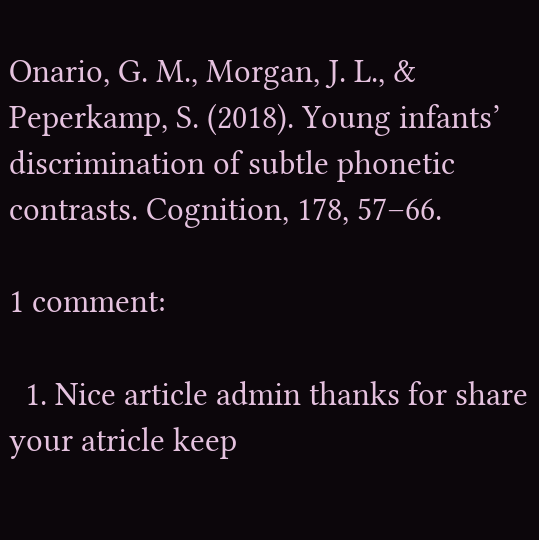Onario, G. M., Morgan, J. L., & Peperkamp, S. (2018). Young infants’ discrimination of subtle phonetic contrasts. Cognition, 178, 57–66.

1 comment:

  1. Nice article admin thanks for share your atricle keep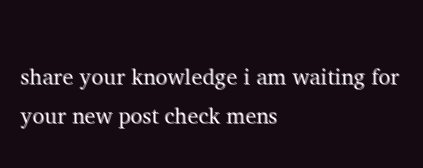share your knowledge i am waiting for your new post check mens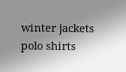winter jackets polo shirts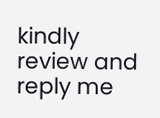kindly review and reply me